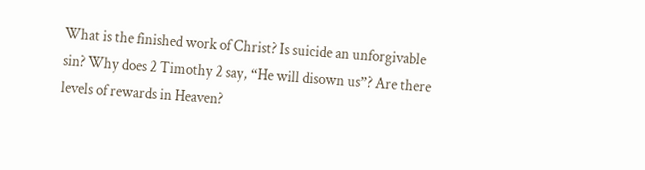What is the finished work of Christ? Is suicide an unforgivable sin? Why does 2 Timothy 2 say, “He will disown us”? Are there levels of rewards in Heaven?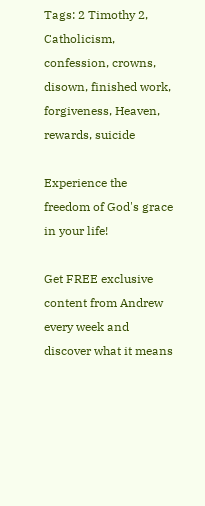Tags: 2 Timothy 2, Catholicism, confession, crowns, disown, finished work, forgiveness, Heaven, rewards, suicide

Experience the freedom of God's grace in your life!

Get FREE exclusive content from Andrew every week and discover what it means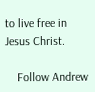to live free in Jesus Christ.

    Follow Andrew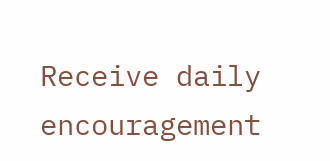Receive daily encouragement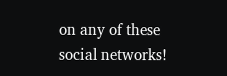on any of these social networks!